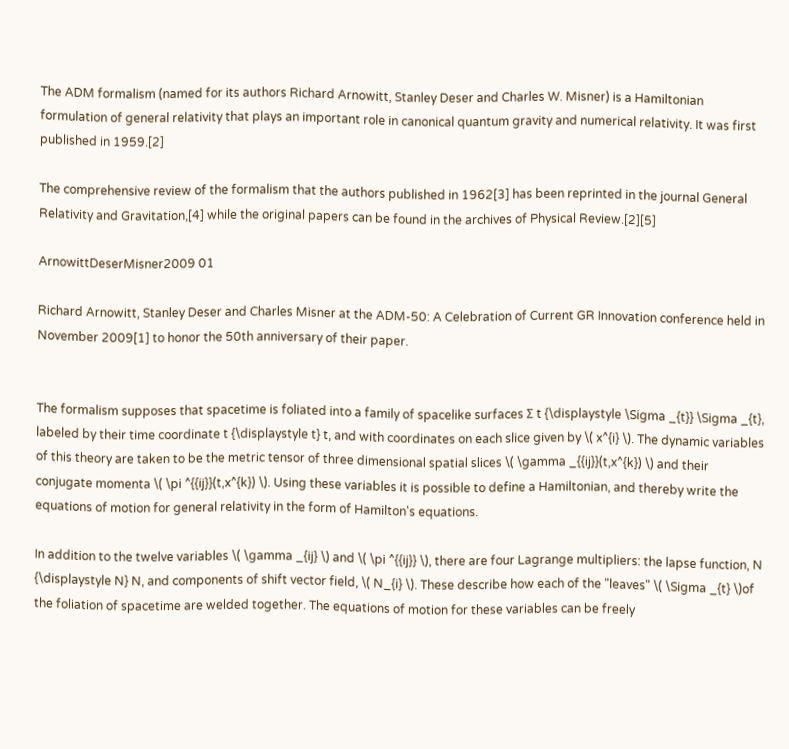The ADM formalism (named for its authors Richard Arnowitt, Stanley Deser and Charles W. Misner) is a Hamiltonian formulation of general relativity that plays an important role in canonical quantum gravity and numerical relativity. It was first published in 1959.[2]

The comprehensive review of the formalism that the authors published in 1962[3] has been reprinted in the journal General Relativity and Gravitation,[4] while the original papers can be found in the archives of Physical Review.[2][5]

ArnowittDeserMisner2009 01

Richard Arnowitt, Stanley Deser and Charles Misner at the ADM-50: A Celebration of Current GR Innovation conference held in November 2009[1] to honor the 50th anniversary of their paper.


The formalism supposes that spacetime is foliated into a family of spacelike surfaces Σ t {\displaystyle \Sigma _{t}} \Sigma _{t}, labeled by their time coordinate t {\displaystyle t} t, and with coordinates on each slice given by \( x^{i} \). The dynamic variables of this theory are taken to be the metric tensor of three dimensional spatial slices \( \gamma _{{ij}}(t,x^{k}) \) and their conjugate momenta \( \pi ^{{ij}}(t,x^{k}) \). Using these variables it is possible to define a Hamiltonian, and thereby write the equations of motion for general relativity in the form of Hamilton's equations.

In addition to the twelve variables \( \gamma _{ij} \) and \( \pi ^{{ij}} \), there are four Lagrange multipliers: the lapse function, N {\displaystyle N} N, and components of shift vector field, \( N_{i} \). These describe how each of the "leaves" \( \Sigma _{t} \)of the foliation of spacetime are welded together. The equations of motion for these variables can be freely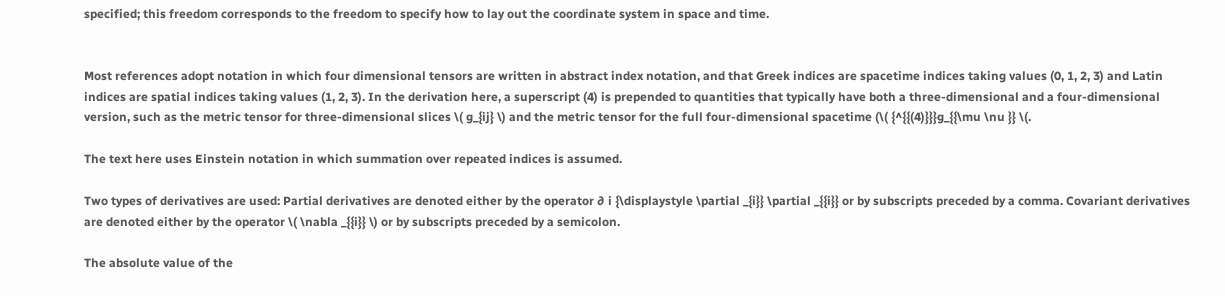specified; this freedom corresponds to the freedom to specify how to lay out the coordinate system in space and time.


Most references adopt notation in which four dimensional tensors are written in abstract index notation, and that Greek indices are spacetime indices taking values (0, 1, 2, 3) and Latin indices are spatial indices taking values (1, 2, 3). In the derivation here, a superscript (4) is prepended to quantities that typically have both a three-dimensional and a four-dimensional version, such as the metric tensor for three-dimensional slices \( g_{ij} \) and the metric tensor for the full four-dimensional spacetime (\( {^{{(4)}}}g_{{\mu \nu }} \(.

The text here uses Einstein notation in which summation over repeated indices is assumed.

Two types of derivatives are used: Partial derivatives are denoted either by the operator ∂ i {\displaystyle \partial _{i}} \partial _{{i}} or by subscripts preceded by a comma. Covariant derivatives are denoted either by the operator \( \nabla _{{i}} \) or by subscripts preceded by a semicolon.

The absolute value of the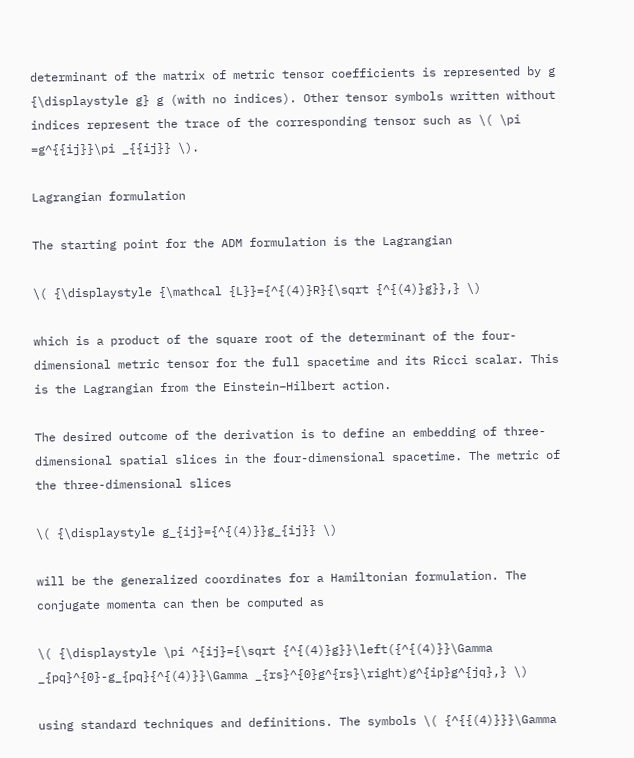determinant of the matrix of metric tensor coefficients is represented by g {\displaystyle g} g (with no indices). Other tensor symbols written without indices represent the trace of the corresponding tensor such as \( \pi =g^{{ij}}\pi _{{ij}} \).

Lagrangian formulation

The starting point for the ADM formulation is the Lagrangian

\( {\displaystyle {\mathcal {L}}={^{(4)}R}{\sqrt {^{(4)}g}},} \)

which is a product of the square root of the determinant of the four-dimensional metric tensor for the full spacetime and its Ricci scalar. This is the Lagrangian from the Einstein–Hilbert action.

The desired outcome of the derivation is to define an embedding of three-dimensional spatial slices in the four-dimensional spacetime. The metric of the three-dimensional slices

\( {\displaystyle g_{ij}={^{(4)}}g_{ij}} \)

will be the generalized coordinates for a Hamiltonian formulation. The conjugate momenta can then be computed as

\( {\displaystyle \pi ^{ij}={\sqrt {^{(4)}g}}\left({^{(4)}}\Gamma _{pq}^{0}-g_{pq}{^{(4)}}\Gamma _{rs}^{0}g^{rs}\right)g^{ip}g^{jq},} \)

using standard techniques and definitions. The symbols \( {^{{(4)}}}\Gamma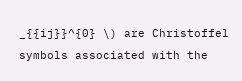_{{ij}}^{0} \) are Christoffel symbols associated with the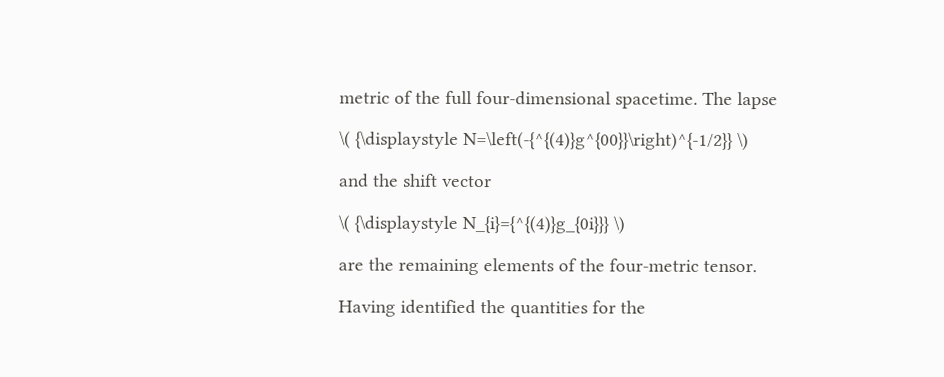metric of the full four-dimensional spacetime. The lapse

\( {\displaystyle N=\left(-{^{(4)}g^{00}}\right)^{-1/2}} \)

and the shift vector

\( {\displaystyle N_{i}={^{(4)}g_{0i}}} \)

are the remaining elements of the four-metric tensor.

Having identified the quantities for the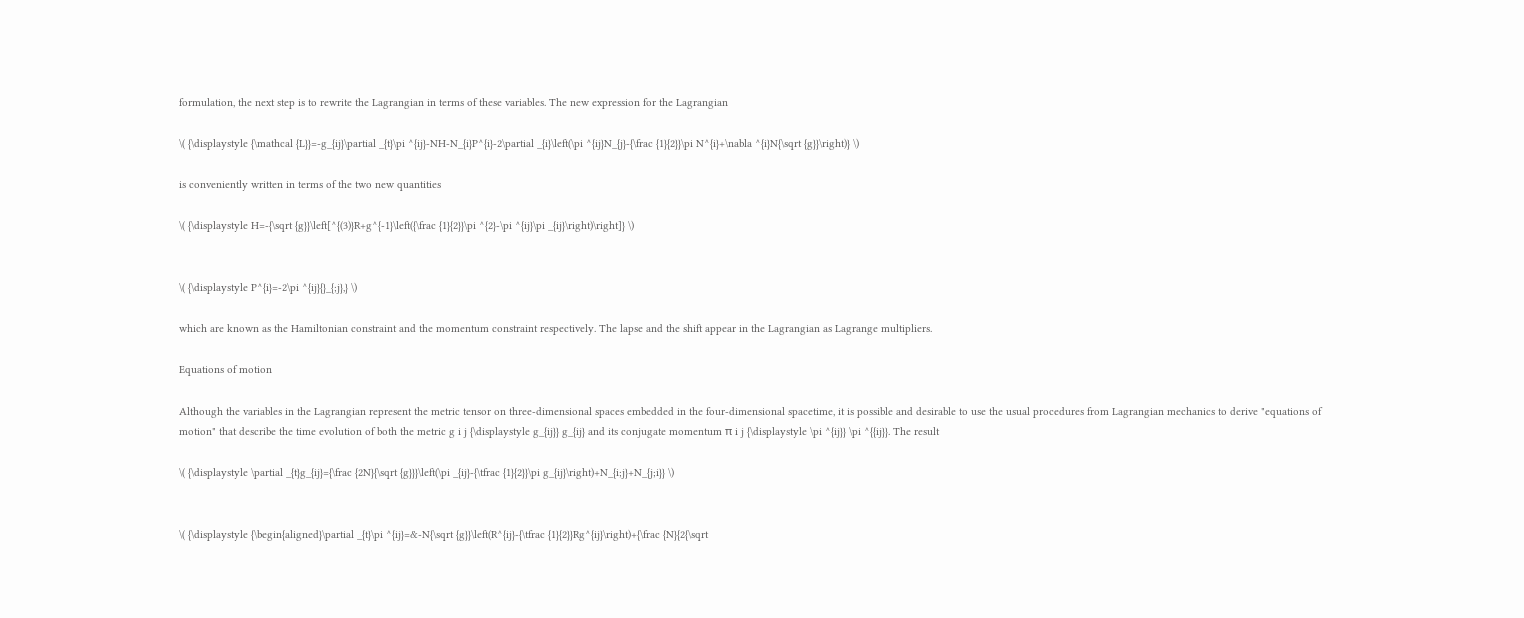formulation, the next step is to rewrite the Lagrangian in terms of these variables. The new expression for the Lagrangian

\( {\displaystyle {\mathcal {L}}=-g_{ij}\partial _{t}\pi ^{ij}-NH-N_{i}P^{i}-2\partial _{i}\left(\pi ^{ij}N_{j}-{\frac {1}{2}}\pi N^{i}+\nabla ^{i}N{\sqrt {g}}\right)} \)

is conveniently written in terms of the two new quantities

\( {\displaystyle H=-{\sqrt {g}}\left[^{(3)}R+g^{-1}\left({\frac {1}{2}}\pi ^{2}-\pi ^{ij}\pi _{ij}\right)\right]} \)


\( {\displaystyle P^{i}=-2\pi ^{ij}{}_{;j},} \)

which are known as the Hamiltonian constraint and the momentum constraint respectively. The lapse and the shift appear in the Lagrangian as Lagrange multipliers.

Equations of motion

Although the variables in the Lagrangian represent the metric tensor on three-dimensional spaces embedded in the four-dimensional spacetime, it is possible and desirable to use the usual procedures from Lagrangian mechanics to derive "equations of motion" that describe the time evolution of both the metric g i j {\displaystyle g_{ij}} g_{ij} and its conjugate momentum π i j {\displaystyle \pi ^{ij}} \pi ^{{ij}}. The result

\( {\displaystyle \partial _{t}g_{ij}={\frac {2N}{\sqrt {g}}}\left(\pi _{ij}-{\tfrac {1}{2}}\pi g_{ij}\right)+N_{i;j}+N_{j;i}} \)


\( {\displaystyle {\begin{aligned}\partial _{t}\pi ^{ij}=&-N{\sqrt {g}}\left(R^{ij}-{\tfrac {1}{2}}Rg^{ij}\right)+{\frac {N}{2{\sqrt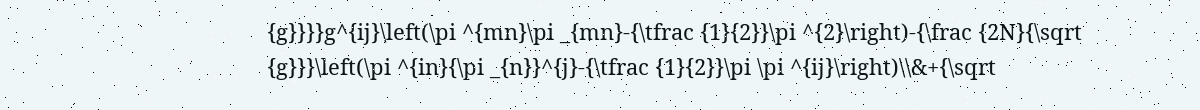{g}}}}g^{ij}\left(\pi ^{mn}\pi _{mn}-{\tfrac {1}{2}}\pi ^{2}\right)-{\frac {2N}{\sqrt {g}}}\left(\pi ^{in}{\pi _{n}}^{j}-{\tfrac {1}{2}}\pi \pi ^{ij}\right)\\&+{\sqrt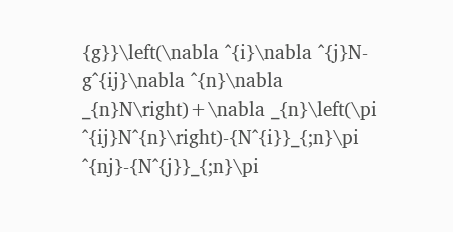{g}}\left(\nabla ^{i}\nabla ^{j}N-g^{ij}\nabla ^{n}\nabla _{n}N\right)+\nabla _{n}\left(\pi ^{ij}N^{n}\right)-{N^{i}}_{;n}\pi ^{nj}-{N^{j}}_{;n}\pi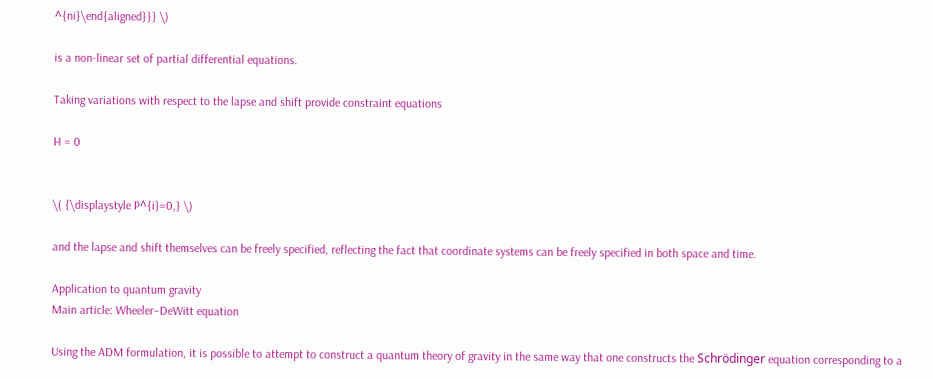^{ni}\end{aligned}}} \)

is a non-linear set of partial differential equations.

Taking variations with respect to the lapse and shift provide constraint equations

H = 0


\( {\displaystyle P^{i}=0,} \)

and the lapse and shift themselves can be freely specified, reflecting the fact that coordinate systems can be freely specified in both space and time.

Application to quantum gravity
Main article: Wheeler–DeWitt equation

Using the ADM formulation, it is possible to attempt to construct a quantum theory of gravity in the same way that one constructs the Schrödinger equation corresponding to a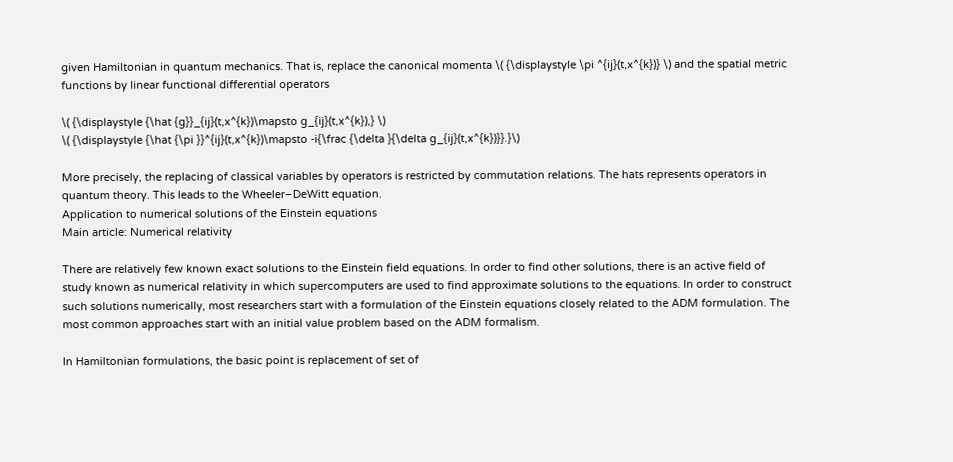given Hamiltonian in quantum mechanics. That is, replace the canonical momenta \( {\displaystyle \pi ^{ij}(t,x^{k})} \) and the spatial metric functions by linear functional differential operators

\( {\displaystyle {\hat {g}}_{ij}(t,x^{k})\mapsto g_{ij}(t,x^{k}),} \)
\( {\displaystyle {\hat {\pi }}^{ij}(t,x^{k})\mapsto -i{\frac {\delta }{\delta g_{ij}(t,x^{k})}}.}\)

More precisely, the replacing of classical variables by operators is restricted by commutation relations. The hats represents operators in quantum theory. This leads to the Wheeler–DeWitt equation.
Application to numerical solutions of the Einstein equations
Main article: Numerical relativity

There are relatively few known exact solutions to the Einstein field equations. In order to find other solutions, there is an active field of study known as numerical relativity in which supercomputers are used to find approximate solutions to the equations. In order to construct such solutions numerically, most researchers start with a formulation of the Einstein equations closely related to the ADM formulation. The most common approaches start with an initial value problem based on the ADM formalism.

In Hamiltonian formulations, the basic point is replacement of set of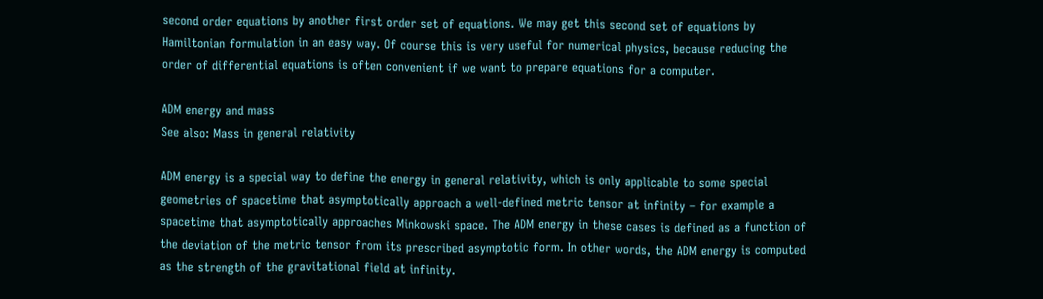second order equations by another first order set of equations. We may get this second set of equations by Hamiltonian formulation in an easy way. Of course this is very useful for numerical physics, because reducing the order of differential equations is often convenient if we want to prepare equations for a computer.

ADM energy and mass
See also: Mass in general relativity

ADM energy is a special way to define the energy in general relativity, which is only applicable to some special geometries of spacetime that asymptotically approach a well-defined metric tensor at infinity – for example a spacetime that asymptotically approaches Minkowski space. The ADM energy in these cases is defined as a function of the deviation of the metric tensor from its prescribed asymptotic form. In other words, the ADM energy is computed as the strength of the gravitational field at infinity.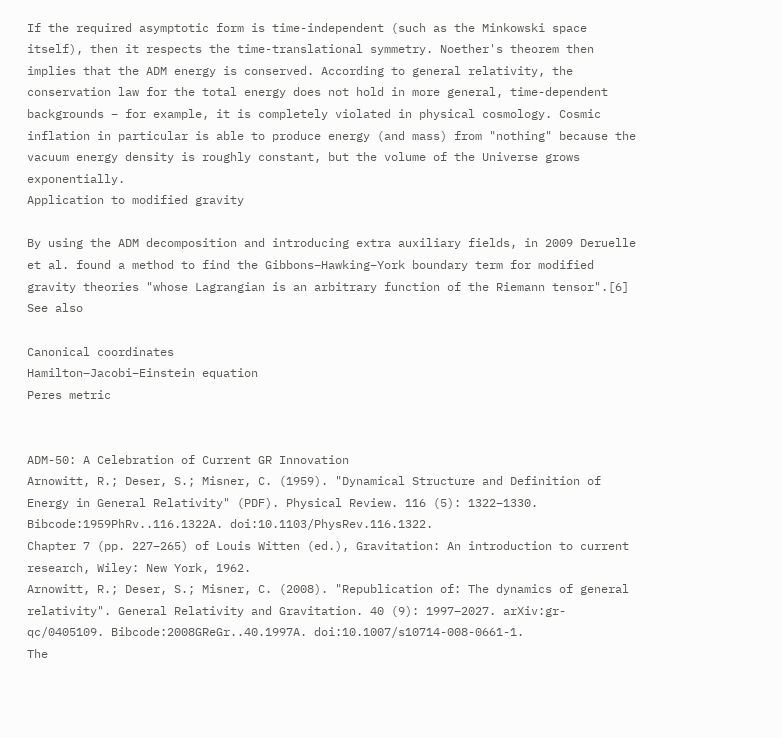If the required asymptotic form is time-independent (such as the Minkowski space itself), then it respects the time-translational symmetry. Noether's theorem then implies that the ADM energy is conserved. According to general relativity, the conservation law for the total energy does not hold in more general, time-dependent backgrounds – for example, it is completely violated in physical cosmology. Cosmic inflation in particular is able to produce energy (and mass) from "nothing" because the vacuum energy density is roughly constant, but the volume of the Universe grows exponentially.
Application to modified gravity

By using the ADM decomposition and introducing extra auxiliary fields, in 2009 Deruelle et al. found a method to find the Gibbons–Hawking–York boundary term for modified gravity theories "whose Lagrangian is an arbitrary function of the Riemann tensor".[6]
See also

Canonical coordinates
Hamilton–Jacobi–Einstein equation
Peres metric


ADM-50: A Celebration of Current GR Innovation
Arnowitt, R.; Deser, S.; Misner, C. (1959). "Dynamical Structure and Definition of Energy in General Relativity" (PDF). Physical Review. 116 (5): 1322–1330. Bibcode:1959PhRv..116.1322A. doi:10.1103/PhysRev.116.1322.
Chapter 7 (pp. 227–265) of Louis Witten (ed.), Gravitation: An introduction to current research, Wiley: New York, 1962.
Arnowitt, R.; Deser, S.; Misner, C. (2008). "Republication of: The dynamics of general relativity". General Relativity and Gravitation. 40 (9): 1997–2027. arXiv:gr-qc/0405109. Bibcode:2008GReGr..40.1997A. doi:10.1007/s10714-008-0661-1.
The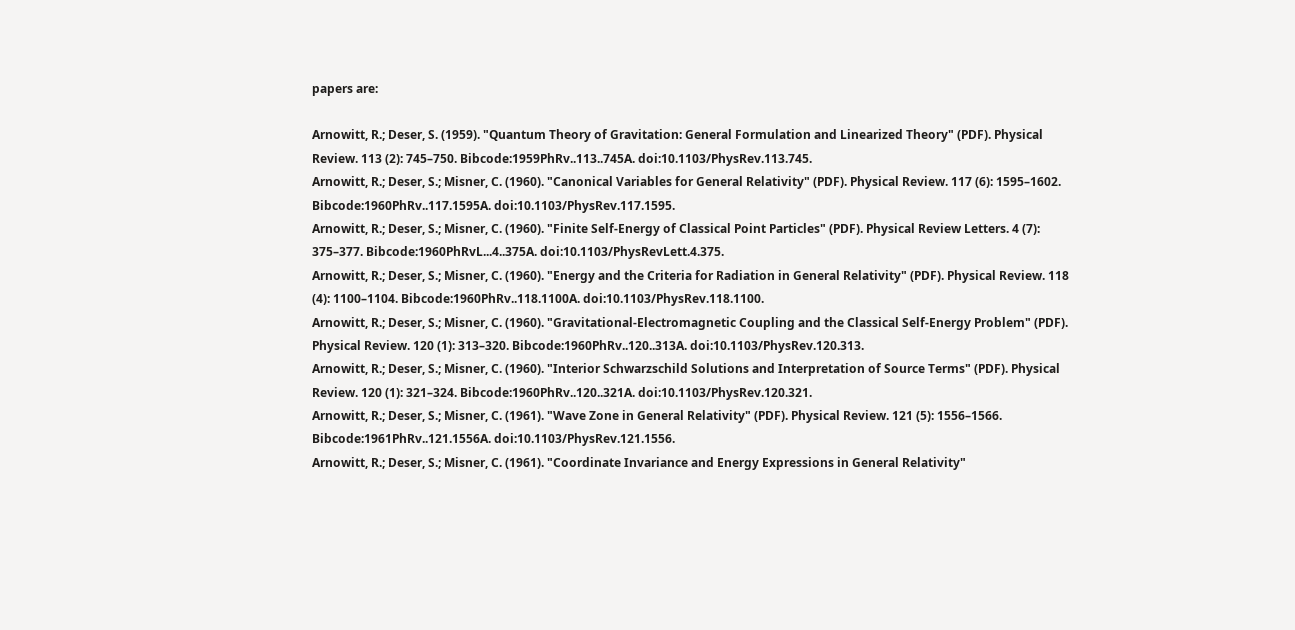papers are:

Arnowitt, R.; Deser, S. (1959). "Quantum Theory of Gravitation: General Formulation and Linearized Theory" (PDF). Physical Review. 113 (2): 745–750. Bibcode:1959PhRv..113..745A. doi:10.1103/PhysRev.113.745.
Arnowitt, R.; Deser, S.; Misner, C. (1960). "Canonical Variables for General Relativity" (PDF). Physical Review. 117 (6): 1595–1602. Bibcode:1960PhRv..117.1595A. doi:10.1103/PhysRev.117.1595.
Arnowitt, R.; Deser, S.; Misner, C. (1960). "Finite Self-Energy of Classical Point Particles" (PDF). Physical Review Letters. 4 (7): 375–377. Bibcode:1960PhRvL...4..375A. doi:10.1103/PhysRevLett.4.375.
Arnowitt, R.; Deser, S.; Misner, C. (1960). "Energy and the Criteria for Radiation in General Relativity" (PDF). Physical Review. 118 (4): 1100–1104. Bibcode:1960PhRv..118.1100A. doi:10.1103/PhysRev.118.1100.
Arnowitt, R.; Deser, S.; Misner, C. (1960). "Gravitational-Electromagnetic Coupling and the Classical Self-Energy Problem" (PDF). Physical Review. 120 (1): 313–320. Bibcode:1960PhRv..120..313A. doi:10.1103/PhysRev.120.313.
Arnowitt, R.; Deser, S.; Misner, C. (1960). "Interior Schwarzschild Solutions and Interpretation of Source Terms" (PDF). Physical Review. 120 (1): 321–324. Bibcode:1960PhRv..120..321A. doi:10.1103/PhysRev.120.321.
Arnowitt, R.; Deser, S.; Misner, C. (1961). "Wave Zone in General Relativity" (PDF). Physical Review. 121 (5): 1556–1566. Bibcode:1961PhRv..121.1556A. doi:10.1103/PhysRev.121.1556.
Arnowitt, R.; Deser, S.; Misner, C. (1961). "Coordinate Invariance and Energy Expressions in General Relativity"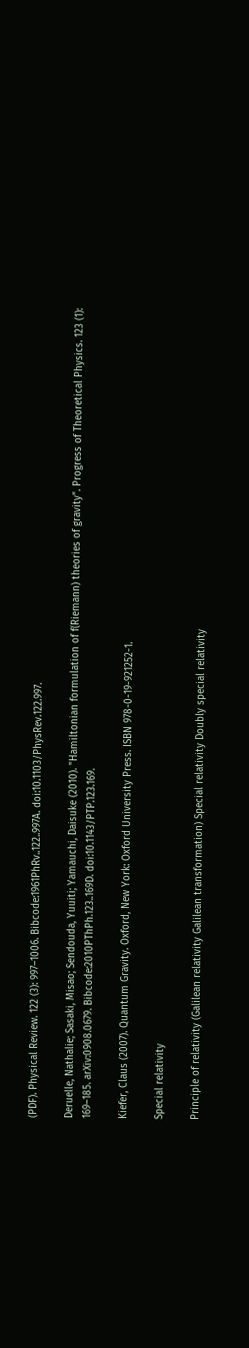(PDF). Physical Review. 122 (3): 997–1006. Bibcode:1961PhRv..122..997A. doi:10.1103/PhysRev.122.997.

Deruelle, Nathalie; Sasaki, Misao; Sendouda, Yuuiti; Yamauchi, Daisuke (2010). "Hamiltonian formulation of f(Riemann) theories of gravity". Progress of Theoretical Physics. 123 (1): 169–185. arXiv:0908.0679. Bibcode:2010PThPh.123..169D. doi:10.1143/PTP.123.169.

Kiefer, Claus (2007). Quantum Gravity. Oxford, New York: Oxford University Press. ISBN 978-0-19-921252-1.

Special relativity

Principle of relativity (Galilean relativity Galilean transformation) Special relativity Doubly special relativity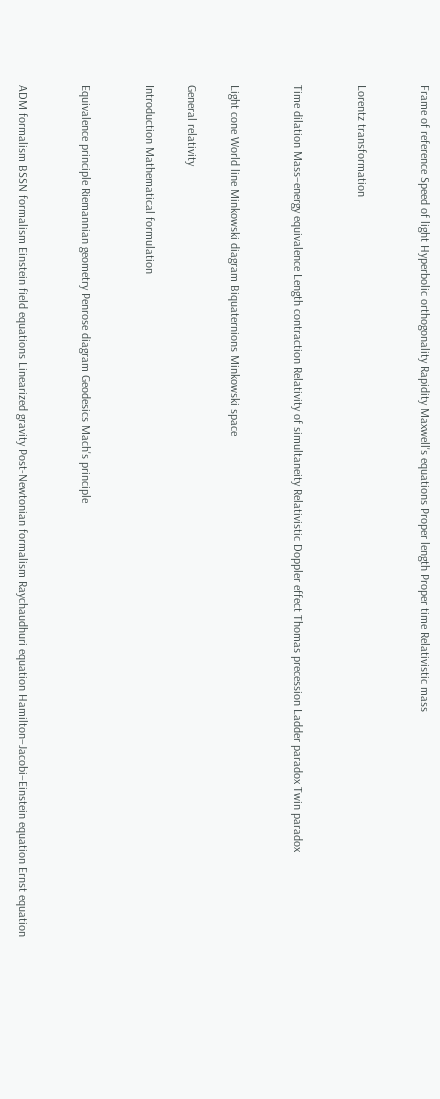Frame of reference Speed of light Hyperbolic orthogonality Rapidity Maxwell's equations Proper length Proper time Relativistic mass


Lorentz transformation


Time dilation Mass–energy equivalence Length contraction Relativity of simultaneity Relativistic Doppler effect Thomas precession Ladder paradox Twin paradox


Light cone World line Minkowski diagram Biquaternions Minkowski space

General relativity

Introduction Mathematical formulation


Equivalence principle Riemannian geometry Penrose diagram Geodesics Mach's principle


ADM formalism BSSN formalism Einstein field equations Linearized gravity Post-Newtonian formalism Raychaudhuri equation Hamilton–Jacobi–Einstein equation Ernst equation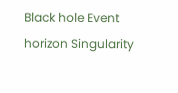Black hole Event horizon Singularity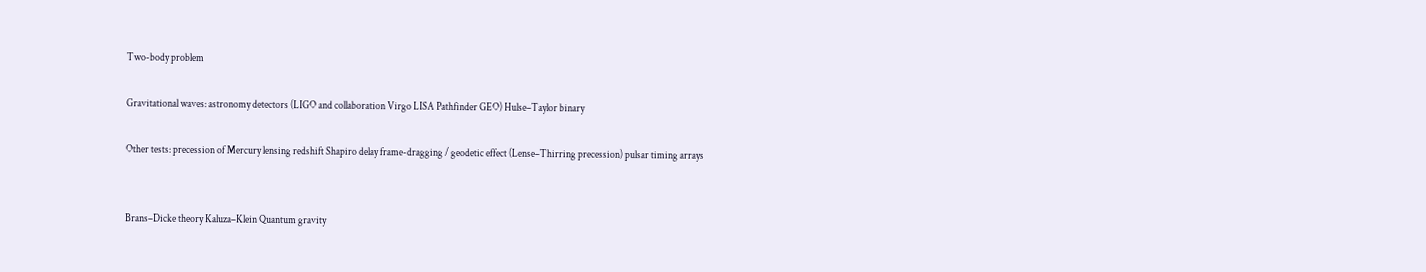Two-body problem

Gravitational waves: astronomy detectors (LIGO and collaboration Virgo LISA Pathfinder GEO) Hulse–Taylor binary

Other tests: precession of Mercury lensing redshift Shapiro delay frame-dragging / geodetic effect (Lense–Thirring precession) pulsar timing arrays


Brans–Dicke theory Kaluza–Klein Quantum gravity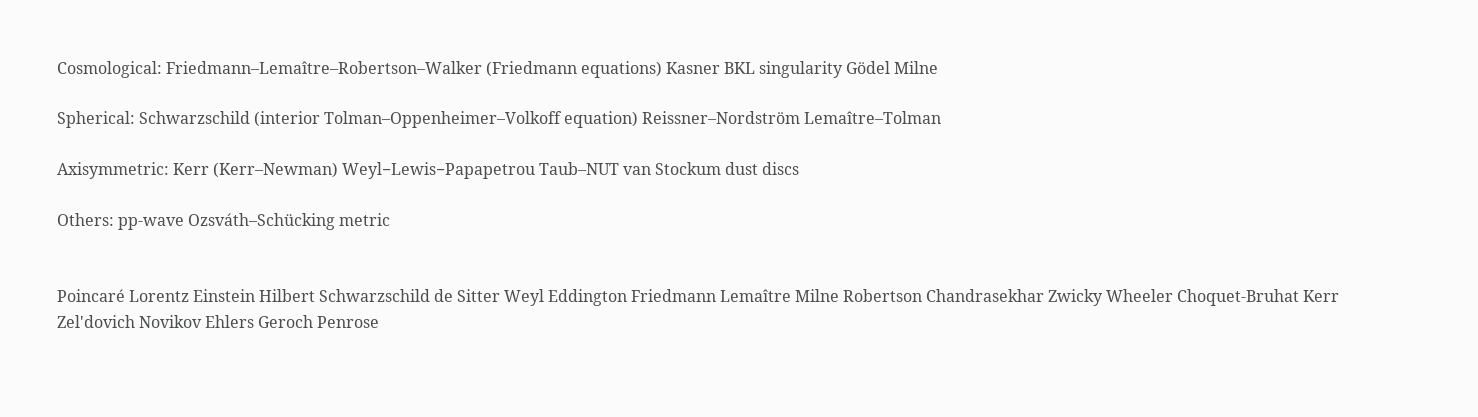Cosmological: Friedmann–Lemaître–Robertson–Walker (Friedmann equations) Kasner BKL singularity Gödel Milne

Spherical: Schwarzschild (interior Tolman–Oppenheimer–Volkoff equation) Reissner–Nordström Lemaître–Tolman

Axisymmetric: Kerr (Kerr–Newman) Weyl−Lewis−Papapetrou Taub–NUT van Stockum dust discs

Others: pp-wave Ozsváth–Schücking metric


Poincaré Lorentz Einstein Hilbert Schwarzschild de Sitter Weyl Eddington Friedmann Lemaître Milne Robertson Chandrasekhar Zwicky Wheeler Choquet-Bruhat Kerr Zel'dovich Novikov Ehlers Geroch Penrose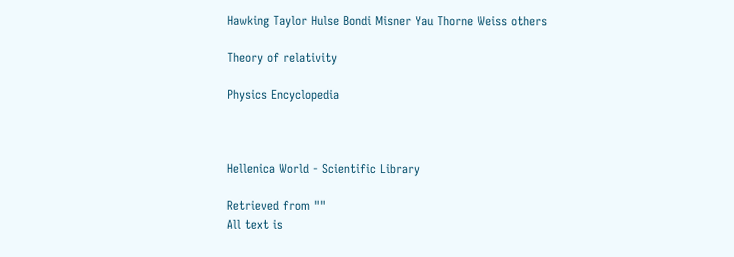Hawking Taylor Hulse Bondi Misner Yau Thorne Weiss others

Theory of relativity

Physics Encyclopedia



Hellenica World - Scientific Library

Retrieved from ""
All text is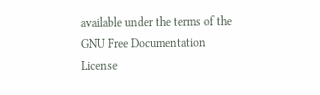available under the terms of the GNU Free Documentation License